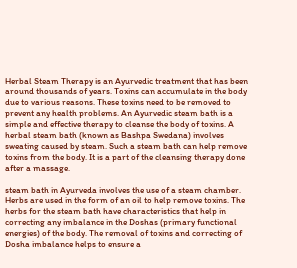Herbal Steam Therapy is an Ayurvedic treatment that has been around thousands of years. Toxins can accumulate in the body due to various reasons. These toxins need to be removed to prevent any health problems. An Ayurvedic steam bath is a simple and effective therapy to cleanse the body of toxins. A herbal steam bath (known as Bashpa Swedana) involves sweating caused by steam. Such a steam bath can help remove toxins from the body. It is a part of the cleansing therapy done after a massage.

steam bath in Ayurveda involves the use of a steam chamber. Herbs are used in the form of an oil to help remove toxins. The herbs for the steam bath have characteristics that help in correcting any imbalance in the Doshas (primary functional energies) of the body. The removal of toxins and correcting of Dosha imbalance helps to ensure a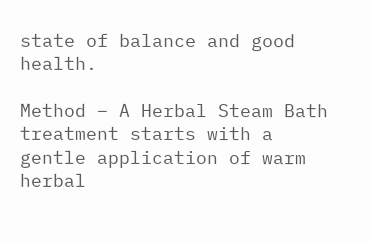state of balance and good health.

Method – A Herbal Steam Bath treatment starts with a gentle application of warm herbal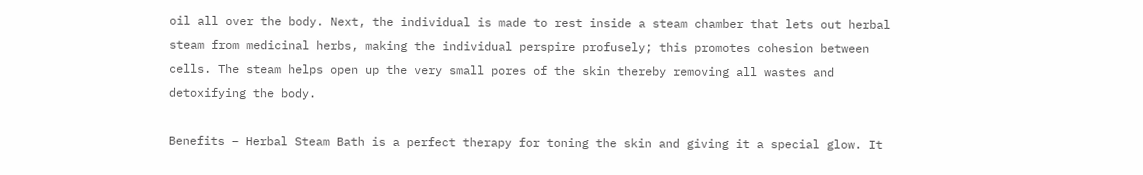oil all over the body. Next, the individual is made to rest inside a steam chamber that lets out herbal steam from medicinal herbs, making the individual perspire profusely; this promotes cohesion between cells. The steam helps open up the very small pores of the skin thereby removing all wastes and detoxifying the body.

Benefits – Herbal Steam Bath is a perfect therapy for toning the skin and giving it a special glow. It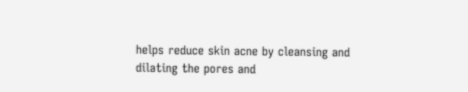helps reduce skin acne by cleansing and dilating the pores and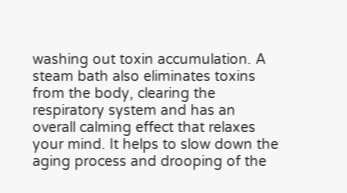washing out toxin accumulation. A steam bath also eliminates toxins from the body, clearing the respiratory system and has an overall calming effect that relaxes your mind. It helps to slow down the aging process and drooping of the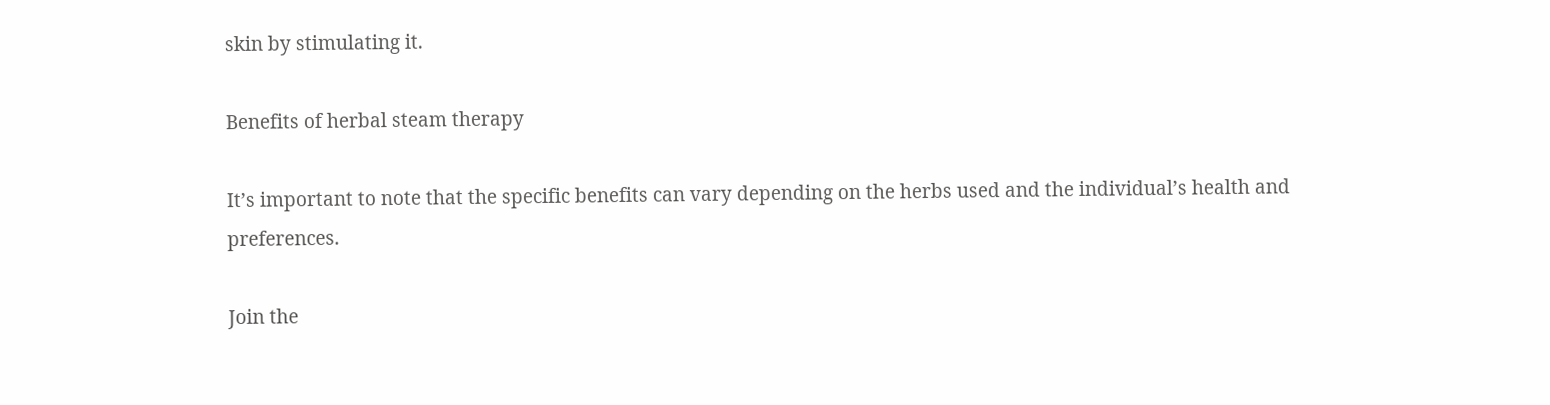skin by stimulating it.

Benefits of herbal steam therapy

It’s important to note that the specific benefits can vary depending on the herbs used and the individual’s health and preferences.

Join the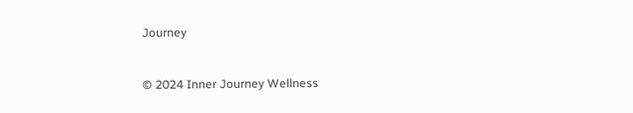Journey


© 2024 Inner Journey Wellness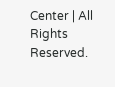Center | All Rights Reserved.